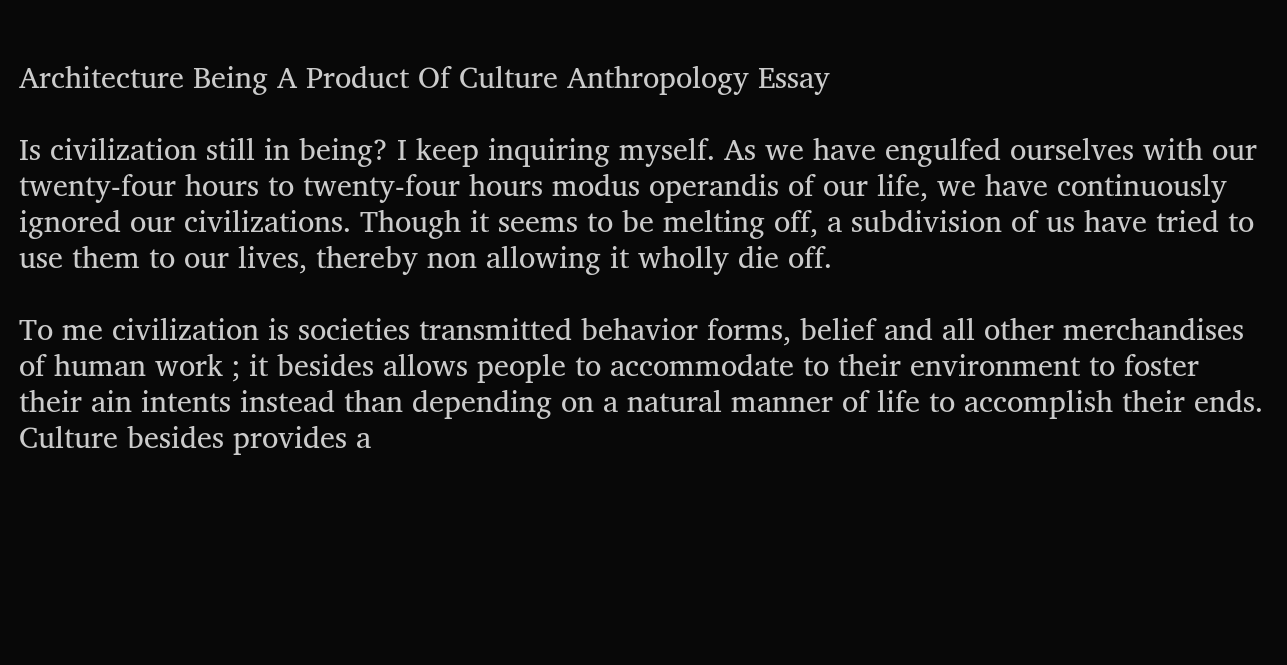Architecture Being A Product Of Culture Anthropology Essay

Is civilization still in being? I keep inquiring myself. As we have engulfed ourselves with our twenty-four hours to twenty-four hours modus operandis of our life, we have continuously ignored our civilizations. Though it seems to be melting off, a subdivision of us have tried to use them to our lives, thereby non allowing it wholly die off.

To me civilization is societies transmitted behavior forms, belief and all other merchandises of human work ; it besides allows people to accommodate to their environment to foster their ain intents instead than depending on a natural manner of life to accomplish their ends. Culture besides provides a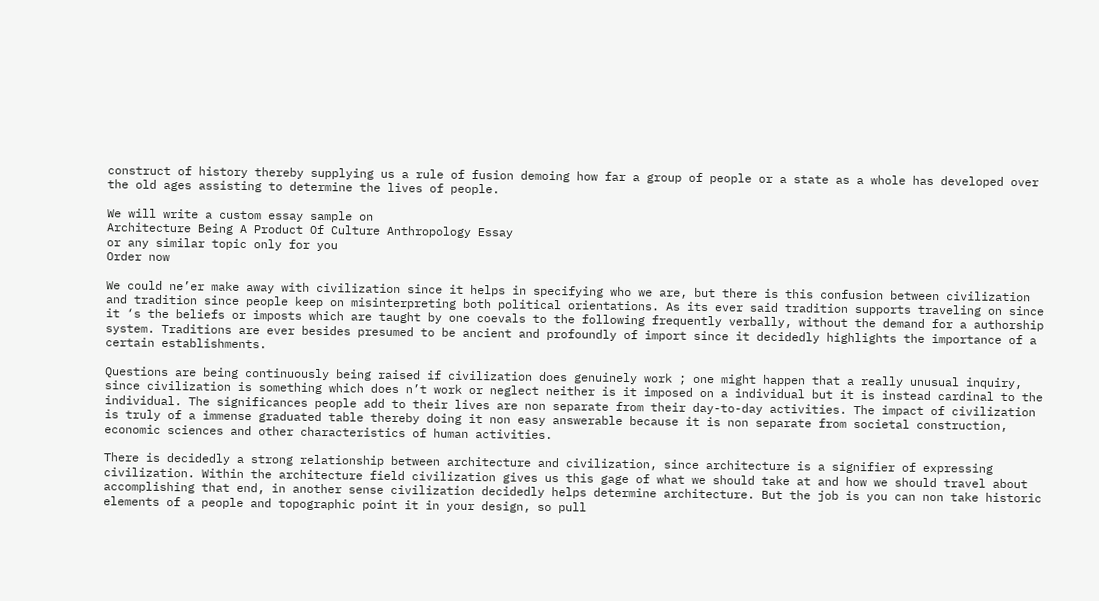construct of history thereby supplying us a rule of fusion demoing how far a group of people or a state as a whole has developed over the old ages assisting to determine the lives of people.

We will write a custom essay sample on
Architecture Being A Product Of Culture Anthropology Essay
or any similar topic only for you
Order now

We could ne’er make away with civilization since it helps in specifying who we are, but there is this confusion between civilization and tradition since people keep on misinterpreting both political orientations. As its ever said tradition supports traveling on since it ‘s the beliefs or imposts which are taught by one coevals to the following frequently verbally, without the demand for a authorship system. Traditions are ever besides presumed to be ancient and profoundly of import since it decidedly highlights the importance of a certain establishments.

Questions are being continuously being raised if civilization does genuinely work ; one might happen that a really unusual inquiry, since civilization is something which does n’t work or neglect neither is it imposed on a individual but it is instead cardinal to the individual. The significances people add to their lives are non separate from their day-to-day activities. The impact of civilization is truly of a immense graduated table thereby doing it non easy answerable because it is non separate from societal construction, economic sciences and other characteristics of human activities.

There is decidedly a strong relationship between architecture and civilization, since architecture is a signifier of expressing civilization. Within the architecture field civilization gives us this gage of what we should take at and how we should travel about accomplishing that end, in another sense civilization decidedly helps determine architecture. But the job is you can non take historic elements of a people and topographic point it in your design, so pull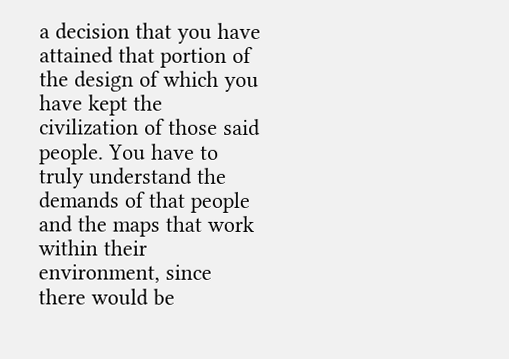a decision that you have attained that portion of the design of which you have kept the civilization of those said people. You have to truly understand the demands of that people and the maps that work within their environment, since there would be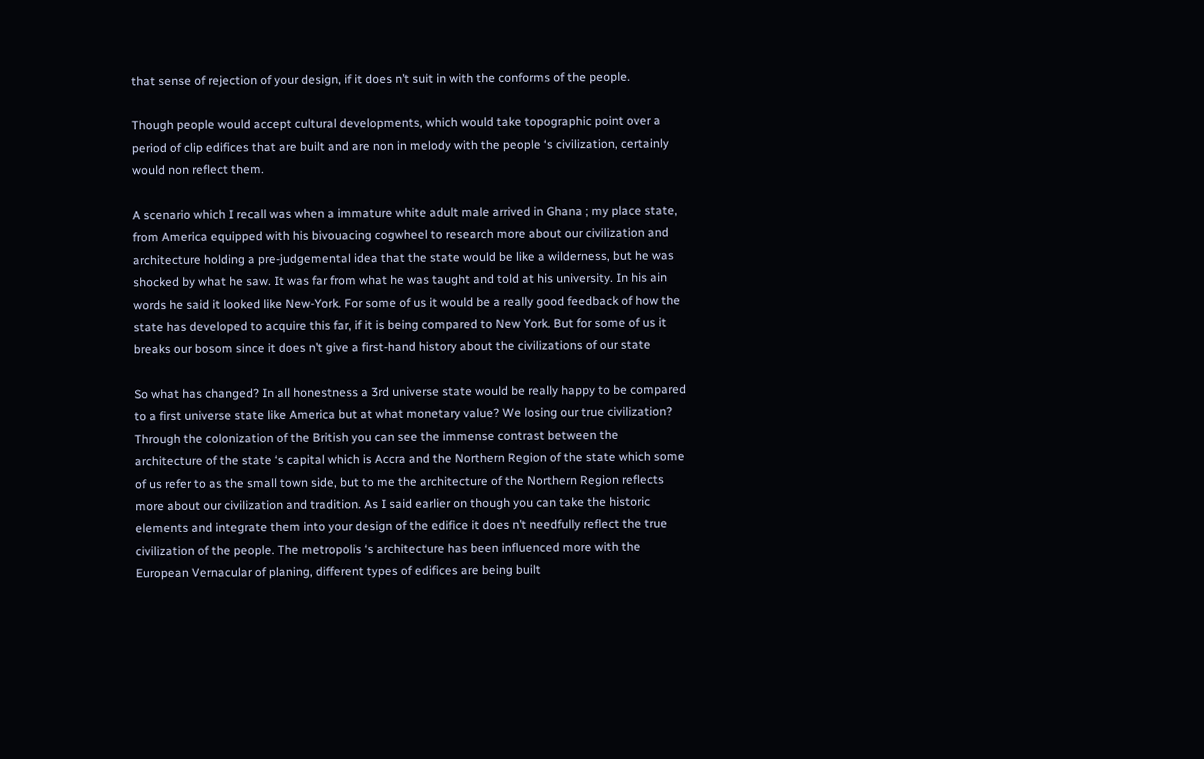that sense of rejection of your design, if it does n’t suit in with the conforms of the people.

Though people would accept cultural developments, which would take topographic point over a period of clip edifices that are built and are non in melody with the people ‘s civilization, certainly would non reflect them.

A scenario which I recall was when a immature white adult male arrived in Ghana ; my place state, from America equipped with his bivouacing cogwheel to research more about our civilization and architecture holding a pre-judgemental idea that the state would be like a wilderness, but he was shocked by what he saw. It was far from what he was taught and told at his university. In his ain words he said it looked like New-York. For some of us it would be a really good feedback of how the state has developed to acquire this far, if it is being compared to New York. But for some of us it breaks our bosom since it does n’t give a first-hand history about the civilizations of our state

So what has changed? In all honestness a 3rd universe state would be really happy to be compared to a first universe state like America but at what monetary value? We losing our true civilization? Through the colonization of the British you can see the immense contrast between the architecture of the state ‘s capital which is Accra and the Northern Region of the state which some of us refer to as the small town side, but to me the architecture of the Northern Region reflects more about our civilization and tradition. As I said earlier on though you can take the historic elements and integrate them into your design of the edifice it does n’t needfully reflect the true civilization of the people. The metropolis ‘s architecture has been influenced more with the European Vernacular of planing, different types of edifices are being built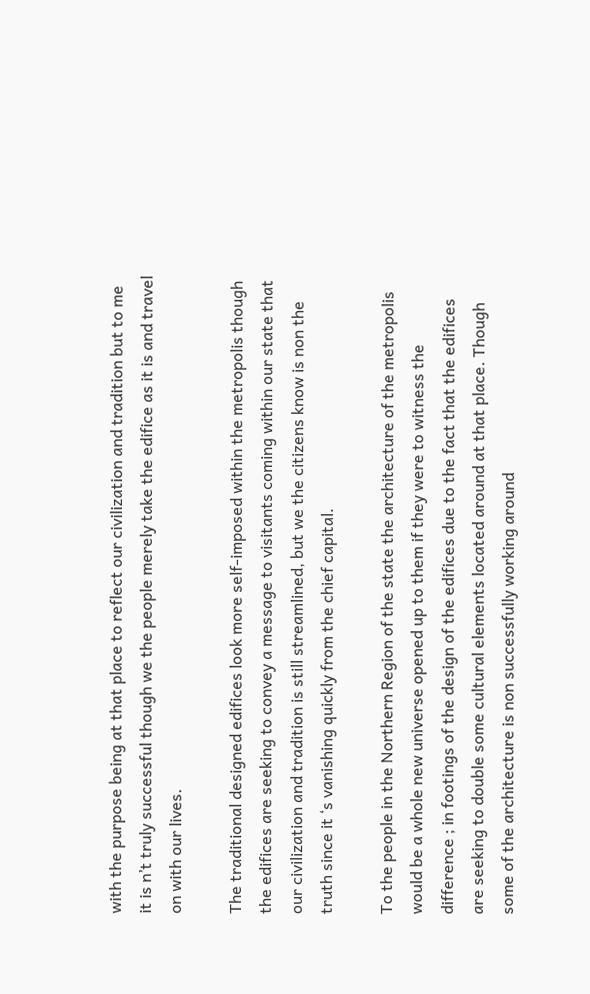with the purpose being at that place to reflect our civilization and tradition but to me it is n’t truly successful though we the people merely take the edifice as it is and travel on with our lives.

The traditional designed edifices look more self-imposed within the metropolis though the edifices are seeking to convey a message to visitants coming within our state that our civilization and tradition is still streamlined, but we the citizens know is non the truth since it ‘s vanishing quickly from the chief capital.

To the people in the Northern Region of the state the architecture of the metropolis would be a whole new universe opened up to them if they were to witness the difference ; in footings of the design of the edifices due to the fact that the edifices are seeking to double some cultural elements located around at that place. Though some of the architecture is non successfully working around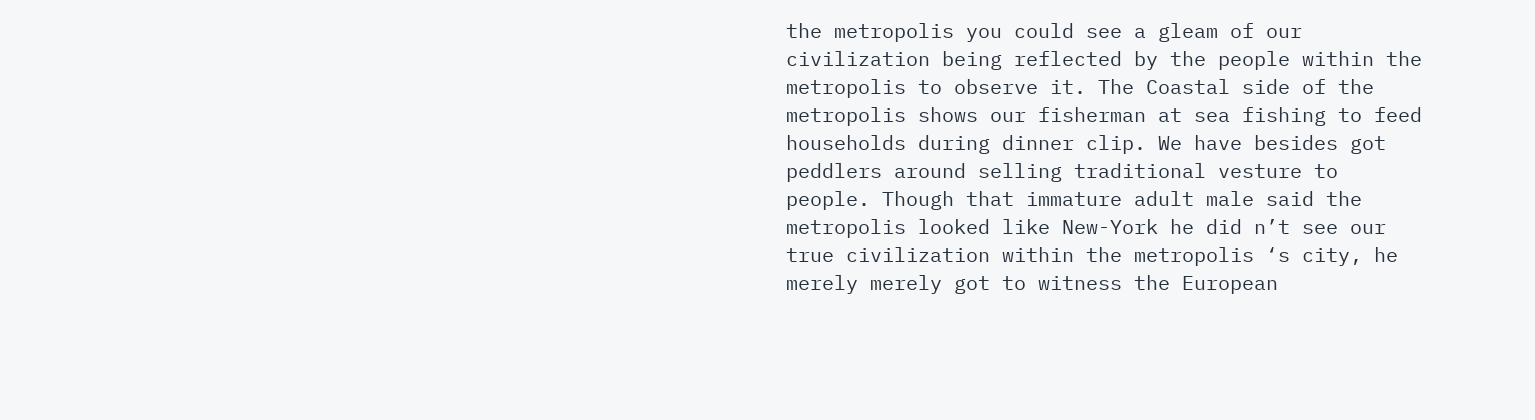the metropolis you could see a gleam of our civilization being reflected by the people within the metropolis to observe it. The Coastal side of the metropolis shows our fisherman at sea fishing to feed households during dinner clip. We have besides got peddlers around selling traditional vesture to people. Though that immature adult male said the metropolis looked like New-York he did n’t see our true civilization within the metropolis ‘s city, he merely merely got to witness the European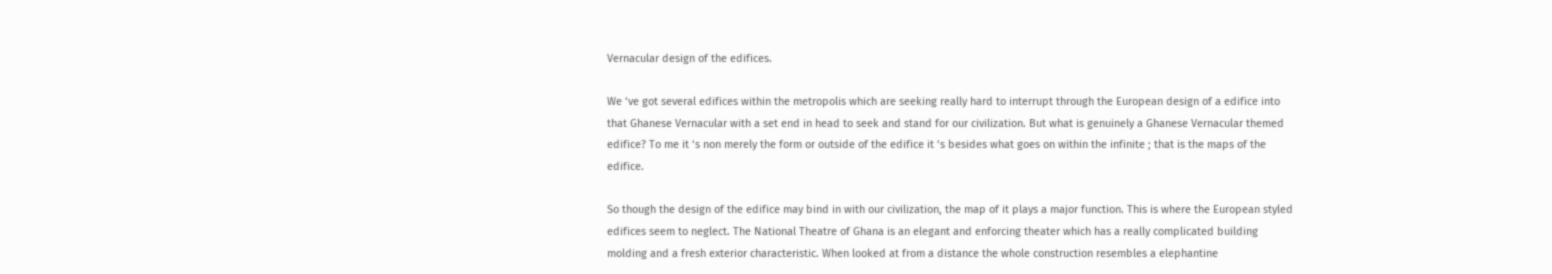Vernacular design of the edifices.

We ‘ve got several edifices within the metropolis which are seeking really hard to interrupt through the European design of a edifice into that Ghanese Vernacular with a set end in head to seek and stand for our civilization. But what is genuinely a Ghanese Vernacular themed edifice? To me it ‘s non merely the form or outside of the edifice it ‘s besides what goes on within the infinite ; that is the maps of the edifice.

So though the design of the edifice may bind in with our civilization, the map of it plays a major function. This is where the European styled edifices seem to neglect. The National Theatre of Ghana is an elegant and enforcing theater which has a really complicated building molding and a fresh exterior characteristic. When looked at from a distance the whole construction resembles a elephantine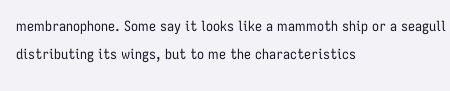membranophone. Some say it looks like a mammoth ship or a seagull distributing its wings, but to me the characteristics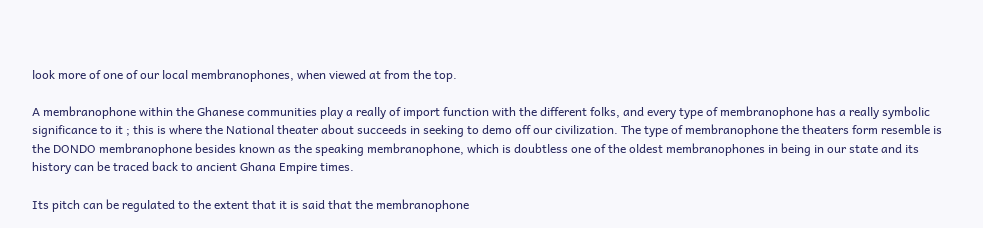look more of one of our local membranophones, when viewed at from the top.

A membranophone within the Ghanese communities play a really of import function with the different folks, and every type of membranophone has a really symbolic significance to it ; this is where the National theater about succeeds in seeking to demo off our civilization. The type of membranophone the theaters form resemble is the DONDO membranophone besides known as the speaking membranophone, which is doubtless one of the oldest membranophones in being in our state and its history can be traced back to ancient Ghana Empire times.

Its pitch can be regulated to the extent that it is said that the membranophone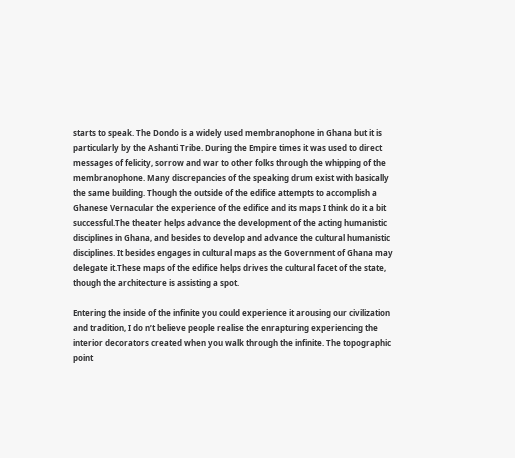starts to speak. The Dondo is a widely used membranophone in Ghana but it is particularly by the Ashanti Tribe. During the Empire times it was used to direct messages of felicity, sorrow and war to other folks through the whipping of the membranophone. Many discrepancies of the speaking drum exist with basically the same building. Though the outside of the edifice attempts to accomplish a Ghanese Vernacular the experience of the edifice and its maps I think do it a bit successful.The theater helps advance the development of the acting humanistic disciplines in Ghana, and besides to develop and advance the cultural humanistic disciplines. It besides engages in cultural maps as the Government of Ghana may delegate it.These maps of the edifice helps drives the cultural facet of the state, though the architecture is assisting a spot.

Entering the inside of the infinite you could experience it arousing our civilization and tradition, I do n’t believe people realise the enrapturing experiencing the interior decorators created when you walk through the infinite. The topographic point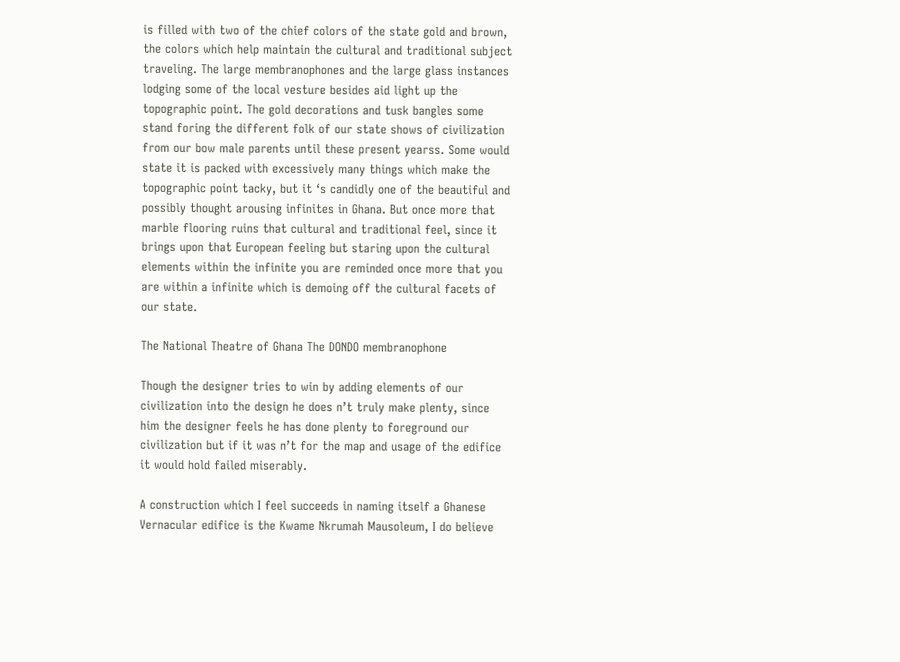is filled with two of the chief colors of the state gold and brown, the colors which help maintain the cultural and traditional subject traveling. The large membranophones and the large glass instances lodging some of the local vesture besides aid light up the topographic point. The gold decorations and tusk bangles some stand foring the different folk of our state shows of civilization from our bow male parents until these present yearss. Some would state it is packed with excessively many things which make the topographic point tacky, but it ‘s candidly one of the beautiful and possibly thought arousing infinites in Ghana. But once more that marble flooring ruins that cultural and traditional feel, since it brings upon that European feeling but staring upon the cultural elements within the infinite you are reminded once more that you are within a infinite which is demoing off the cultural facets of our state.

The National Theatre of Ghana The DONDO membranophone

Though the designer tries to win by adding elements of our civilization into the design he does n’t truly make plenty, since him the designer feels he has done plenty to foreground our civilization but if it was n’t for the map and usage of the edifice it would hold failed miserably.

A construction which I feel succeeds in naming itself a Ghanese Vernacular edifice is the Kwame Nkrumah Mausoleum, I do believe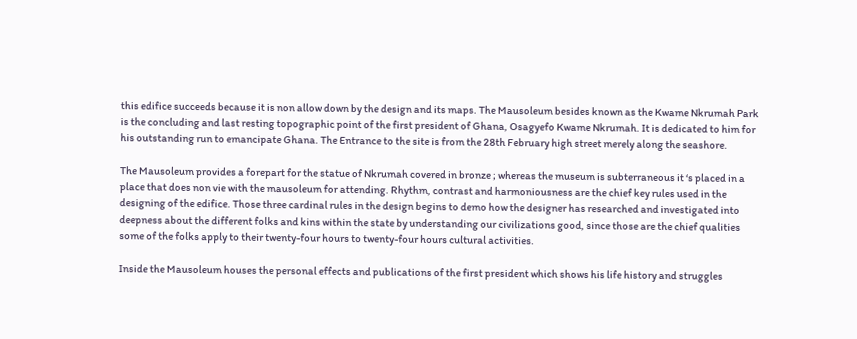this edifice succeeds because it is non allow down by the design and its maps. The Mausoleum besides known as the Kwame Nkrumah Park is the concluding and last resting topographic point of the first president of Ghana, Osagyefo Kwame Nkrumah. It is dedicated to him for his outstanding run to emancipate Ghana. The Entrance to the site is from the 28th February high street merely along the seashore.

The Mausoleum provides a forepart for the statue of Nkrumah covered in bronze ; whereas the museum is subterraneous it ‘s placed in a place that does non vie with the mausoleum for attending. Rhythm, contrast and harmoniousness are the chief key rules used in the designing of the edifice. Those three cardinal rules in the design begins to demo how the designer has researched and investigated into deepness about the different folks and kins within the state by understanding our civilizations good, since those are the chief qualities some of the folks apply to their twenty-four hours to twenty-four hours cultural activities.

Inside the Mausoleum houses the personal effects and publications of the first president which shows his life history and struggles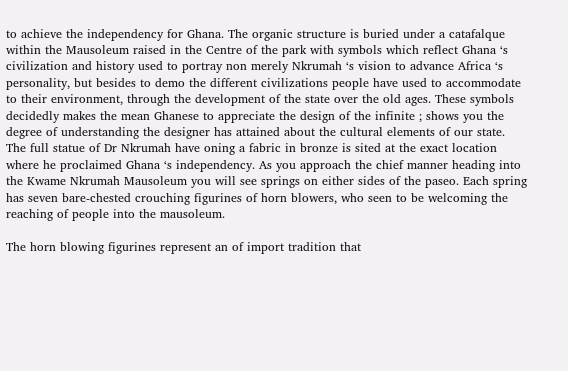to achieve the independency for Ghana. The organic structure is buried under a catafalque within the Mausoleum raised in the Centre of the park with symbols which reflect Ghana ‘s civilization and history used to portray non merely Nkrumah ‘s vision to advance Africa ‘s personality, but besides to demo the different civilizations people have used to accommodate to their environment, through the development of the state over the old ages. These symbols decidedly makes the mean Ghanese to appreciate the design of the infinite ; shows you the degree of understanding the designer has attained about the cultural elements of our state. The full statue of Dr Nkrumah have oning a fabric in bronze is sited at the exact location where he proclaimed Ghana ‘s independency. As you approach the chief manner heading into the Kwame Nkrumah Mausoleum you will see springs on either sides of the paseo. Each spring has seven bare-chested crouching figurines of horn blowers, who seen to be welcoming the reaching of people into the mausoleum.

The horn blowing figurines represent an of import tradition that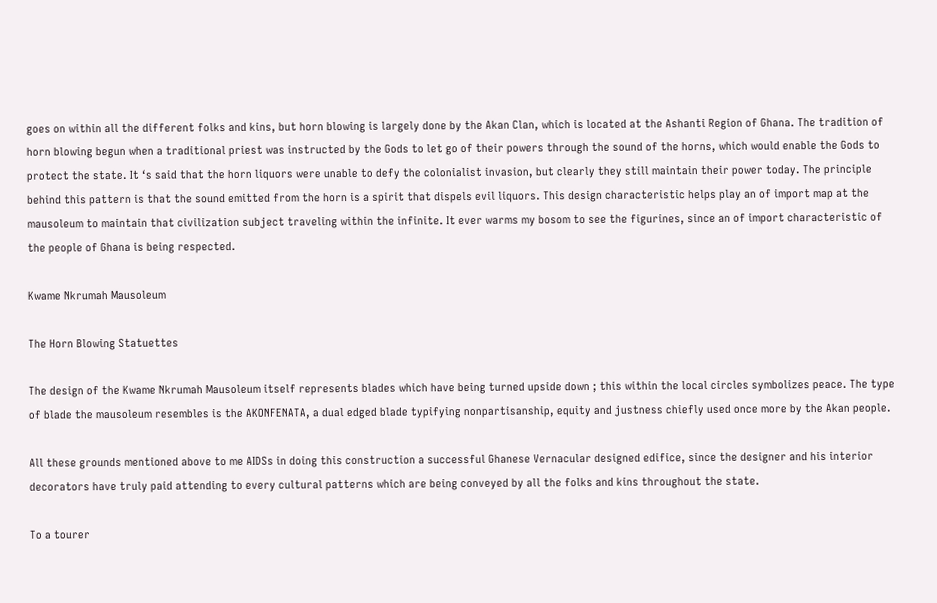goes on within all the different folks and kins, but horn blowing is largely done by the Akan Clan, which is located at the Ashanti Region of Ghana. The tradition of horn blowing begun when a traditional priest was instructed by the Gods to let go of their powers through the sound of the horns, which would enable the Gods to protect the state. It ‘s said that the horn liquors were unable to defy the colonialist invasion, but clearly they still maintain their power today. The principle behind this pattern is that the sound emitted from the horn is a spirit that dispels evil liquors. This design characteristic helps play an of import map at the mausoleum to maintain that civilization subject traveling within the infinite. It ever warms my bosom to see the figurines, since an of import characteristic of the people of Ghana is being respected.

Kwame Nkrumah Mausoleum

The Horn Blowing Statuettes

The design of the Kwame Nkrumah Mausoleum itself represents blades which have being turned upside down ; this within the local circles symbolizes peace. The type of blade the mausoleum resembles is the AKONFENATA, a dual edged blade typifying nonpartisanship, equity and justness chiefly used once more by the Akan people.

All these grounds mentioned above to me AIDSs in doing this construction a successful Ghanese Vernacular designed edifice, since the designer and his interior decorators have truly paid attending to every cultural patterns which are being conveyed by all the folks and kins throughout the state.

To a tourer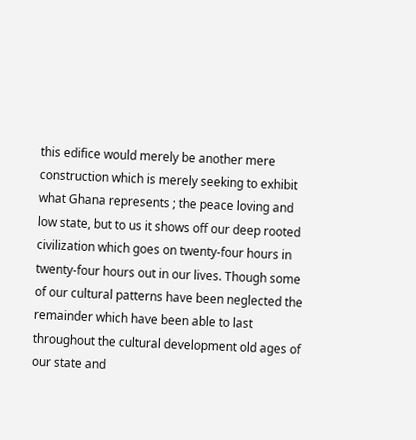this edifice would merely be another mere construction which is merely seeking to exhibit what Ghana represents ; the peace loving and low state, but to us it shows off our deep rooted civilization which goes on twenty-four hours in twenty-four hours out in our lives. Though some of our cultural patterns have been neglected the remainder which have been able to last throughout the cultural development old ages of our state and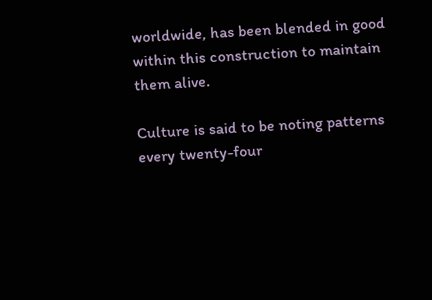worldwide, has been blended in good within this construction to maintain them alive.

Culture is said to be noting patterns every twenty-four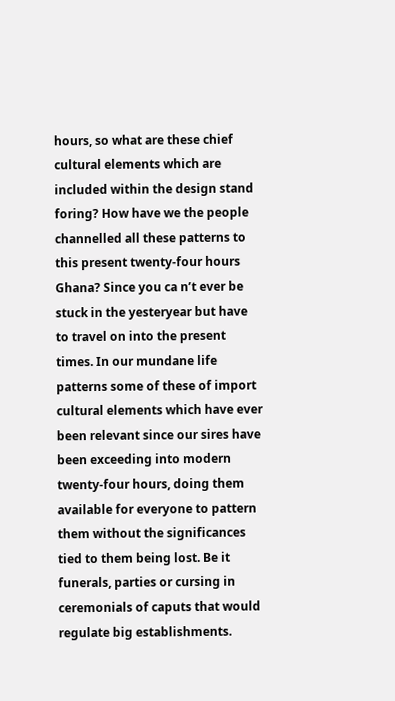hours, so what are these chief cultural elements which are included within the design stand foring? How have we the people channelled all these patterns to this present twenty-four hours Ghana? Since you ca n’t ever be stuck in the yesteryear but have to travel on into the present times. In our mundane life patterns some of these of import cultural elements which have ever been relevant since our sires have been exceeding into modern twenty-four hours, doing them available for everyone to pattern them without the significances tied to them being lost. Be it funerals, parties or cursing in ceremonials of caputs that would regulate big establishments.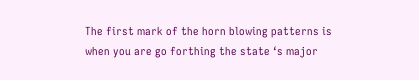The first mark of the horn blowing patterns is when you are go forthing the state ‘s major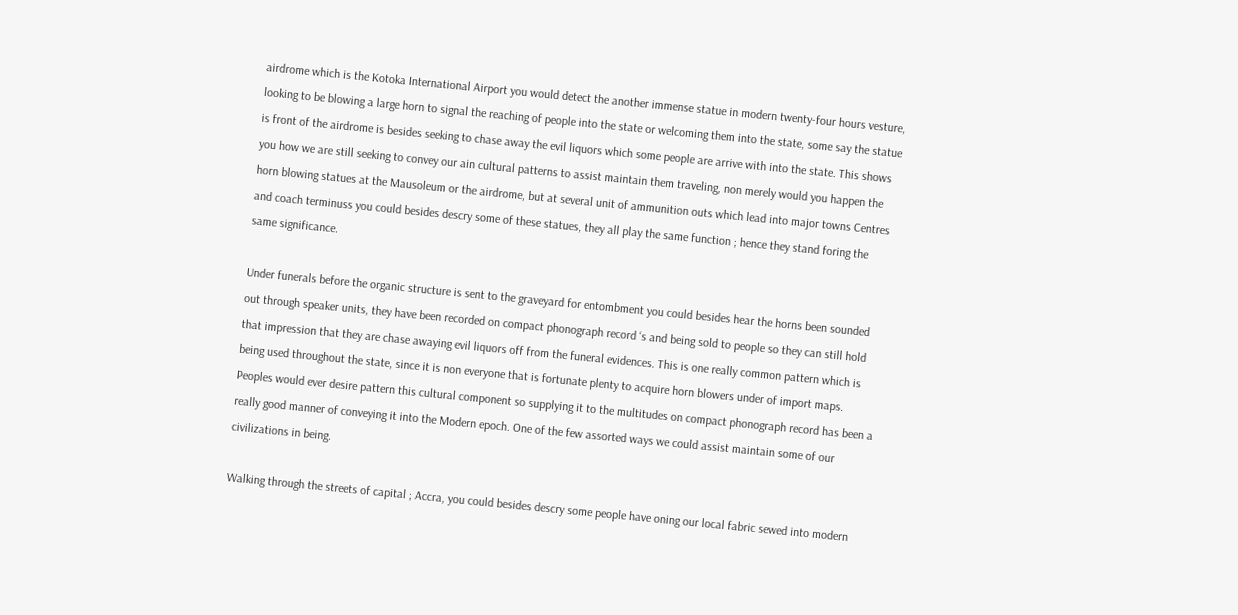airdrome which is the Kotoka International Airport you would detect the another immense statue in modern twenty-four hours vesture, looking to be blowing a large horn to signal the reaching of people into the state or welcoming them into the state, some say the statue is front of the airdrome is besides seeking to chase away the evil liquors which some people are arrive with into the state. This shows you how we are still seeking to convey our ain cultural patterns to assist maintain them traveling, non merely would you happen the horn blowing statues at the Mausoleum or the airdrome, but at several unit of ammunition outs which lead into major towns Centres and coach terminuss you could besides descry some of these statues, they all play the same function ; hence they stand foring the same significance.

Under funerals before the organic structure is sent to the graveyard for entombment you could besides hear the horns been sounded out through speaker units, they have been recorded on compact phonograph record ‘s and being sold to people so they can still hold that impression that they are chase awaying evil liquors off from the funeral evidences. This is one really common pattern which is being used throughout the state, since it is non everyone that is fortunate plenty to acquire horn blowers under of import maps. Peoples would ever desire pattern this cultural component so supplying it to the multitudes on compact phonograph record has been a really good manner of conveying it into the Modern epoch. One of the few assorted ways we could assist maintain some of our civilizations in being.

Walking through the streets of capital ; Accra, you could besides descry some people have oning our local fabric sewed into modern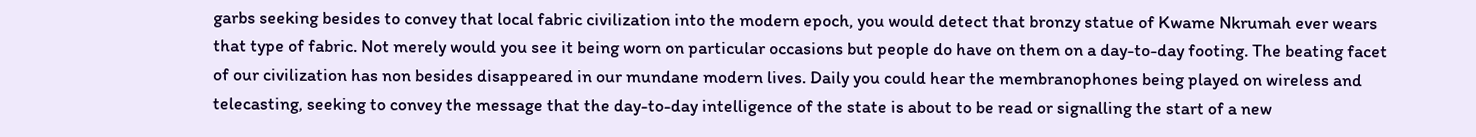garbs seeking besides to convey that local fabric civilization into the modern epoch, you would detect that bronzy statue of Kwame Nkrumah ever wears that type of fabric. Not merely would you see it being worn on particular occasions but people do have on them on a day-to-day footing. The beating facet of our civilization has non besides disappeared in our mundane modern lives. Daily you could hear the membranophones being played on wireless and telecasting, seeking to convey the message that the day-to-day intelligence of the state is about to be read or signalling the start of a new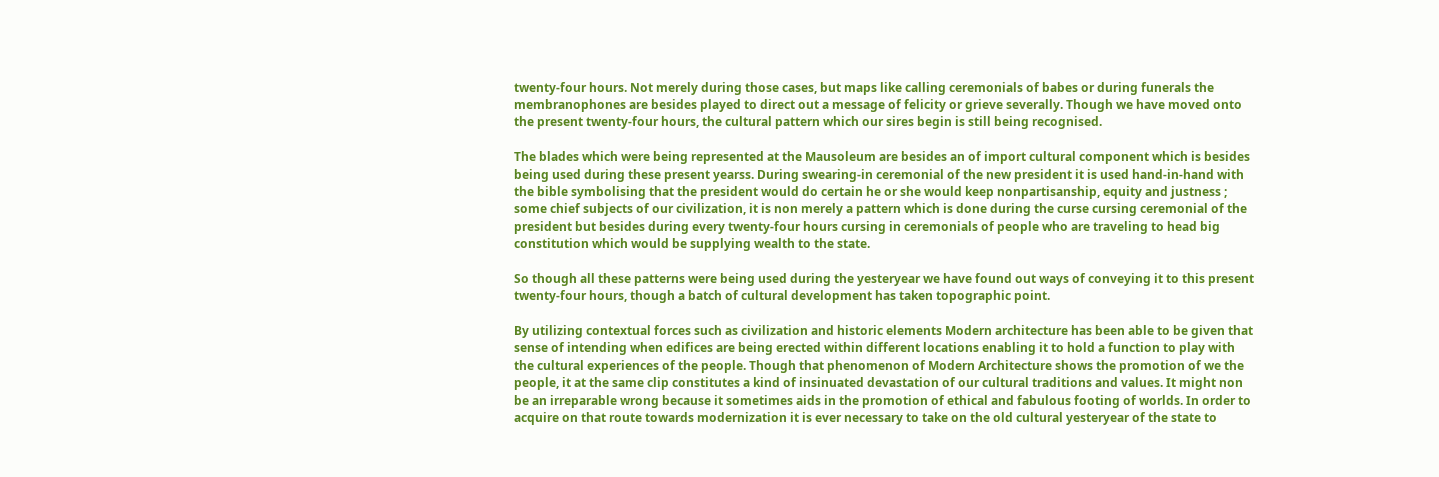twenty-four hours. Not merely during those cases, but maps like calling ceremonials of babes or during funerals the membranophones are besides played to direct out a message of felicity or grieve severally. Though we have moved onto the present twenty-four hours, the cultural pattern which our sires begin is still being recognised.

The blades which were being represented at the Mausoleum are besides an of import cultural component which is besides being used during these present yearss. During swearing-in ceremonial of the new president it is used hand-in-hand with the bible symbolising that the president would do certain he or she would keep nonpartisanship, equity and justness ; some chief subjects of our civilization, it is non merely a pattern which is done during the curse cursing ceremonial of the president but besides during every twenty-four hours cursing in ceremonials of people who are traveling to head big constitution which would be supplying wealth to the state.

So though all these patterns were being used during the yesteryear we have found out ways of conveying it to this present twenty-four hours, though a batch of cultural development has taken topographic point.

By utilizing contextual forces such as civilization and historic elements Modern architecture has been able to be given that sense of intending when edifices are being erected within different locations enabling it to hold a function to play with the cultural experiences of the people. Though that phenomenon of Modern Architecture shows the promotion of we the people, it at the same clip constitutes a kind of insinuated devastation of our cultural traditions and values. It might non be an irreparable wrong because it sometimes aids in the promotion of ethical and fabulous footing of worlds. In order to acquire on that route towards modernization it is ever necessary to take on the old cultural yesteryear of the state to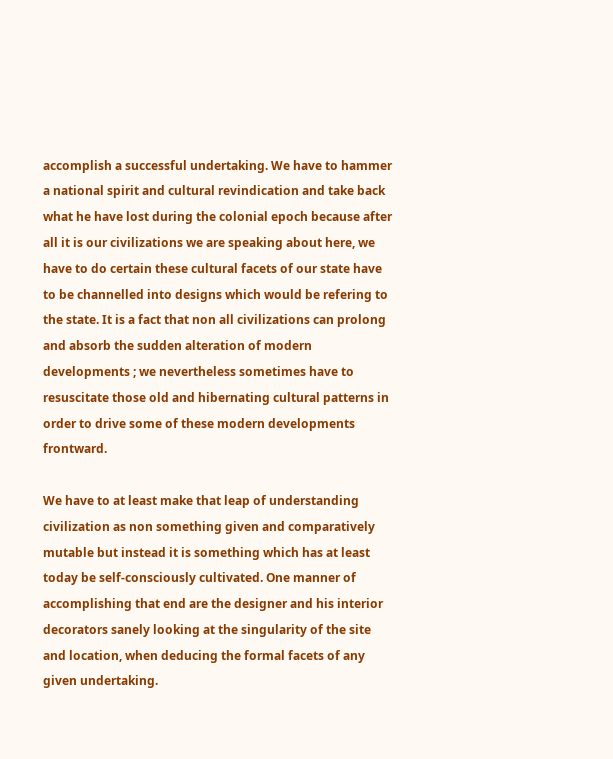accomplish a successful undertaking. We have to hammer a national spirit and cultural revindication and take back what he have lost during the colonial epoch because after all it is our civilizations we are speaking about here, we have to do certain these cultural facets of our state have to be channelled into designs which would be refering to the state. It is a fact that non all civilizations can prolong and absorb the sudden alteration of modern developments ; we nevertheless sometimes have to resuscitate those old and hibernating cultural patterns in order to drive some of these modern developments frontward.

We have to at least make that leap of understanding civilization as non something given and comparatively mutable but instead it is something which has at least today be self-consciously cultivated. One manner of accomplishing that end are the designer and his interior decorators sanely looking at the singularity of the site and location, when deducing the formal facets of any given undertaking.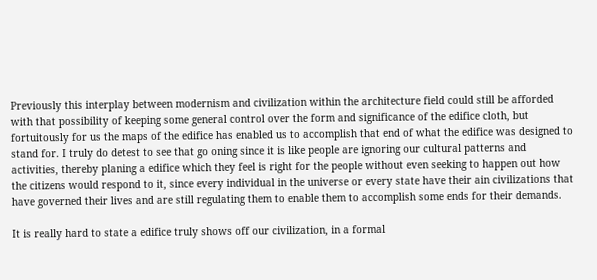Previously this interplay between modernism and civilization within the architecture field could still be afforded with that possibility of keeping some general control over the form and significance of the edifice cloth, but fortuitously for us the maps of the edifice has enabled us to accomplish that end of what the edifice was designed to stand for. I truly do detest to see that go oning since it is like people are ignoring our cultural patterns and activities, thereby planing a edifice which they feel is right for the people without even seeking to happen out how the citizens would respond to it, since every individual in the universe or every state have their ain civilizations that have governed their lives and are still regulating them to enable them to accomplish some ends for their demands.

It is really hard to state a edifice truly shows off our civilization, in a formal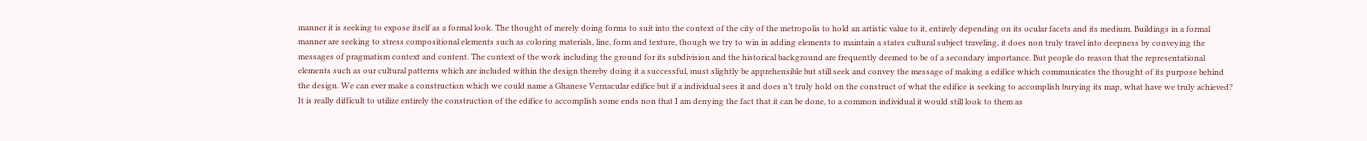manner it is seeking to expose itself as a formal look. The thought of merely doing forms to suit into the context of the city of the metropolis to hold an artistic value to it, entirely depending on its ocular facets and its medium. Buildings in a formal manner are seeking to stress compositional elements such as coloring materials, line, form and texture, though we try to win in adding elements to maintain a states cultural subject traveling, it does non truly travel into deepness by conveying the messages of pragmatism context and content. The context of the work including the ground for its subdivision and the historical background are frequently deemed to be of a secondary importance. But people do reason that the representational elements such as our cultural patterns which are included within the design thereby doing it a successful, must slightly be apprehensible but still seek and convey the message of making a edifice which communicates the thought of its purpose behind the design. We can ever make a construction which we could name a Ghanese Vernacular edifice but if a individual sees it and does n’t truly hold on the construct of what the edifice is seeking to accomplish burying its map, what have we truly achieved? It is really difficult to utilize entirely the construction of the edifice to accomplish some ends non that I am denying the fact that it can be done, to a common individual it would still look to them as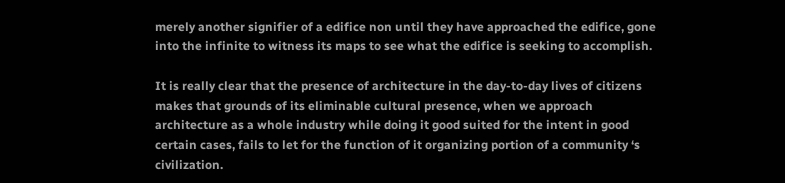merely another signifier of a edifice non until they have approached the edifice, gone into the infinite to witness its maps to see what the edifice is seeking to accomplish.

It is really clear that the presence of architecture in the day-to-day lives of citizens makes that grounds of its eliminable cultural presence, when we approach architecture as a whole industry while doing it good suited for the intent in good certain cases, fails to let for the function of it organizing portion of a community ‘s civilization.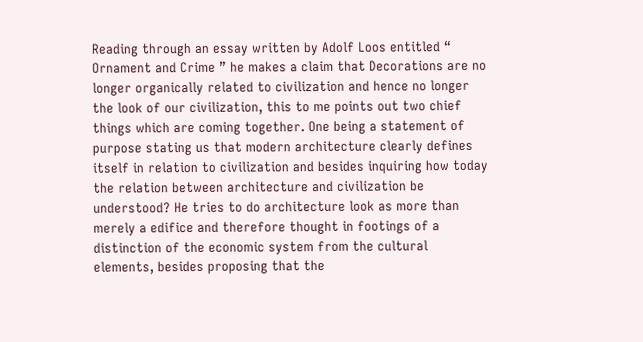Reading through an essay written by Adolf Loos entitled “ Ornament and Crime ” he makes a claim that Decorations are no longer organically related to civilization and hence no longer the look of our civilization, this to me points out two chief things which are coming together. One being a statement of purpose stating us that modern architecture clearly defines itself in relation to civilization and besides inquiring how today the relation between architecture and civilization be understood? He tries to do architecture look as more than merely a edifice and therefore thought in footings of a distinction of the economic system from the cultural elements, besides proposing that the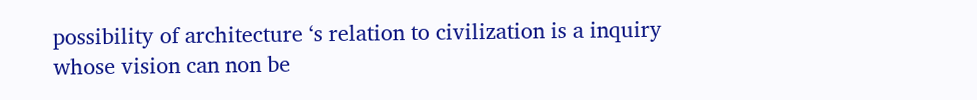possibility of architecture ‘s relation to civilization is a inquiry whose vision can non be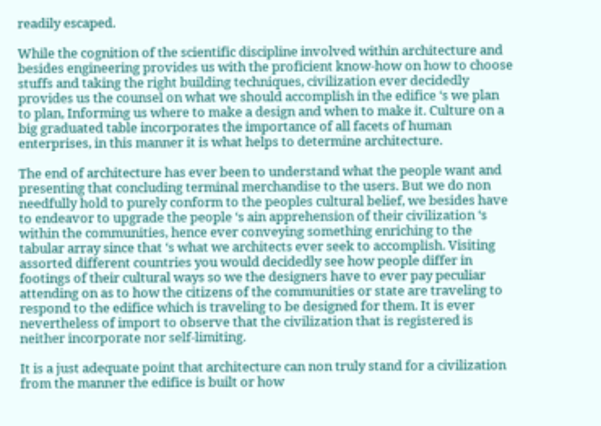readily escaped.

While the cognition of the scientific discipline involved within architecture and besides engineering provides us with the proficient know-how on how to choose stuffs and taking the right building techniques, civilization ever decidedly provides us the counsel on what we should accomplish in the edifice ‘s we plan to plan, Informing us where to make a design and when to make it. Culture on a big graduated table incorporates the importance of all facets of human enterprises, in this manner it is what helps to determine architecture.

The end of architecture has ever been to understand what the people want and presenting that concluding terminal merchandise to the users. But we do non needfully hold to purely conform to the peoples cultural belief, we besides have to endeavor to upgrade the people ‘s ain apprehension of their civilization ‘s within the communities, hence ever conveying something enriching to the tabular array since that ‘s what we architects ever seek to accomplish. Visiting assorted different countries you would decidedly see how people differ in footings of their cultural ways so we the designers have to ever pay peculiar attending on as to how the citizens of the communities or state are traveling to respond to the edifice which is traveling to be designed for them. It is ever nevertheless of import to observe that the civilization that is registered is neither incorporate nor self-limiting.

It is a just adequate point that architecture can non truly stand for a civilization from the manner the edifice is built or how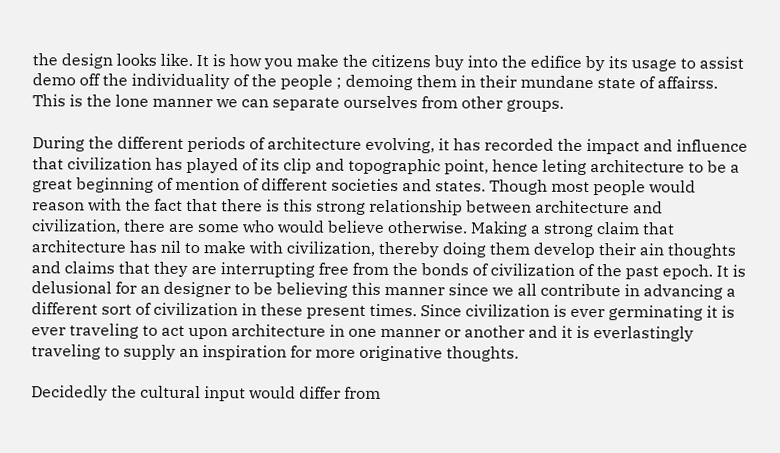the design looks like. It is how you make the citizens buy into the edifice by its usage to assist demo off the individuality of the people ; demoing them in their mundane state of affairss. This is the lone manner we can separate ourselves from other groups.

During the different periods of architecture evolving, it has recorded the impact and influence that civilization has played of its clip and topographic point, hence leting architecture to be a great beginning of mention of different societies and states. Though most people would reason with the fact that there is this strong relationship between architecture and civilization, there are some who would believe otherwise. Making a strong claim that architecture has nil to make with civilization, thereby doing them develop their ain thoughts and claims that they are interrupting free from the bonds of civilization of the past epoch. It is delusional for an designer to be believing this manner since we all contribute in advancing a different sort of civilization in these present times. Since civilization is ever germinating it is ever traveling to act upon architecture in one manner or another and it is everlastingly traveling to supply an inspiration for more originative thoughts.

Decidedly the cultural input would differ from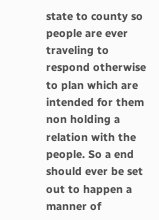state to county so people are ever traveling to respond otherwise to plan which are intended for them non holding a relation with the people. So a end should ever be set out to happen a manner of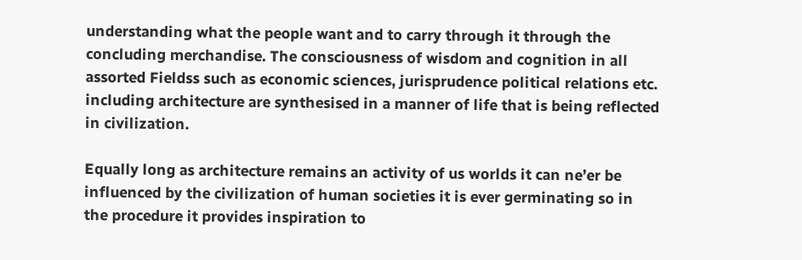understanding what the people want and to carry through it through the concluding merchandise. The consciousness of wisdom and cognition in all assorted Fieldss such as economic sciences, jurisprudence political relations etc. including architecture are synthesised in a manner of life that is being reflected in civilization.

Equally long as architecture remains an activity of us worlds it can ne’er be influenced by the civilization of human societies it is ever germinating so in the procedure it provides inspiration to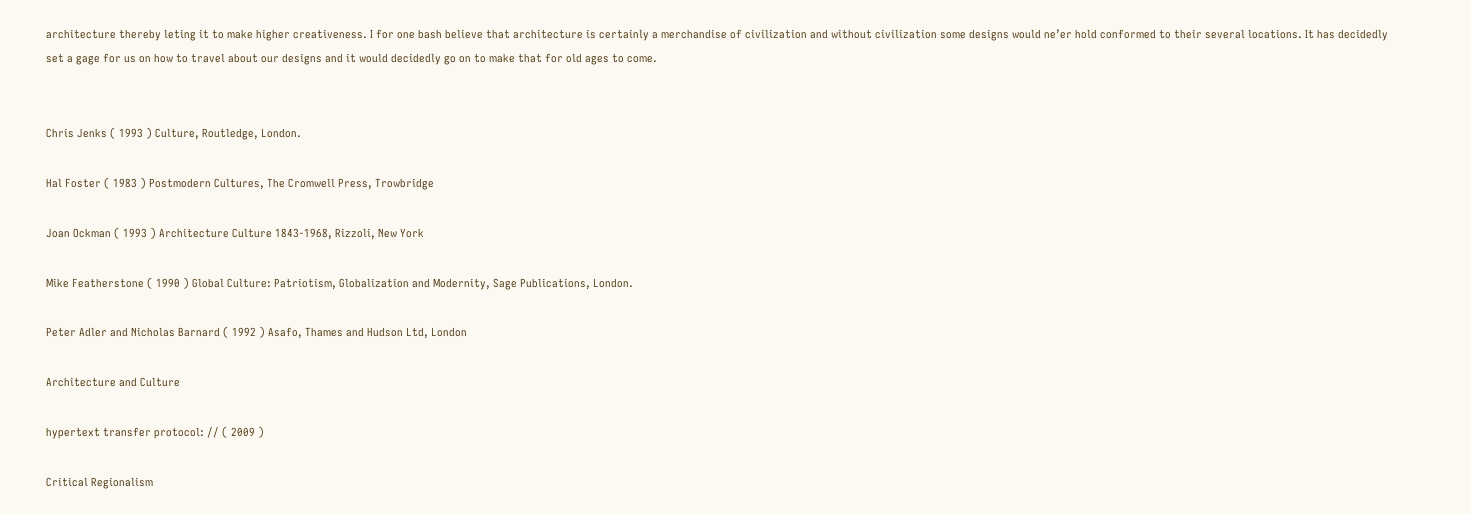architecture thereby leting it to make higher creativeness. I for one bash believe that architecture is certainly a merchandise of civilization and without civilization some designs would ne’er hold conformed to their several locations. It has decidedly set a gage for us on how to travel about our designs and it would decidedly go on to make that for old ages to come.


Chris Jenks ( 1993 ) Culture, Routledge, London.

Hal Foster ( 1983 ) Postmodern Cultures, The Cromwell Press, Trowbridge

Joan Ockman ( 1993 ) Architecture Culture 1843-1968, Rizzoli, New York

Mike Featherstone ( 1990 ) Global Culture: Patriotism, Globalization and Modernity, Sage Publications, London.

Peter Adler and Nicholas Barnard ( 1992 ) Asafo, Thames and Hudson Ltd, London

Architecture and Culture

hypertext transfer protocol: // ( 2009 )

Critical Regionalism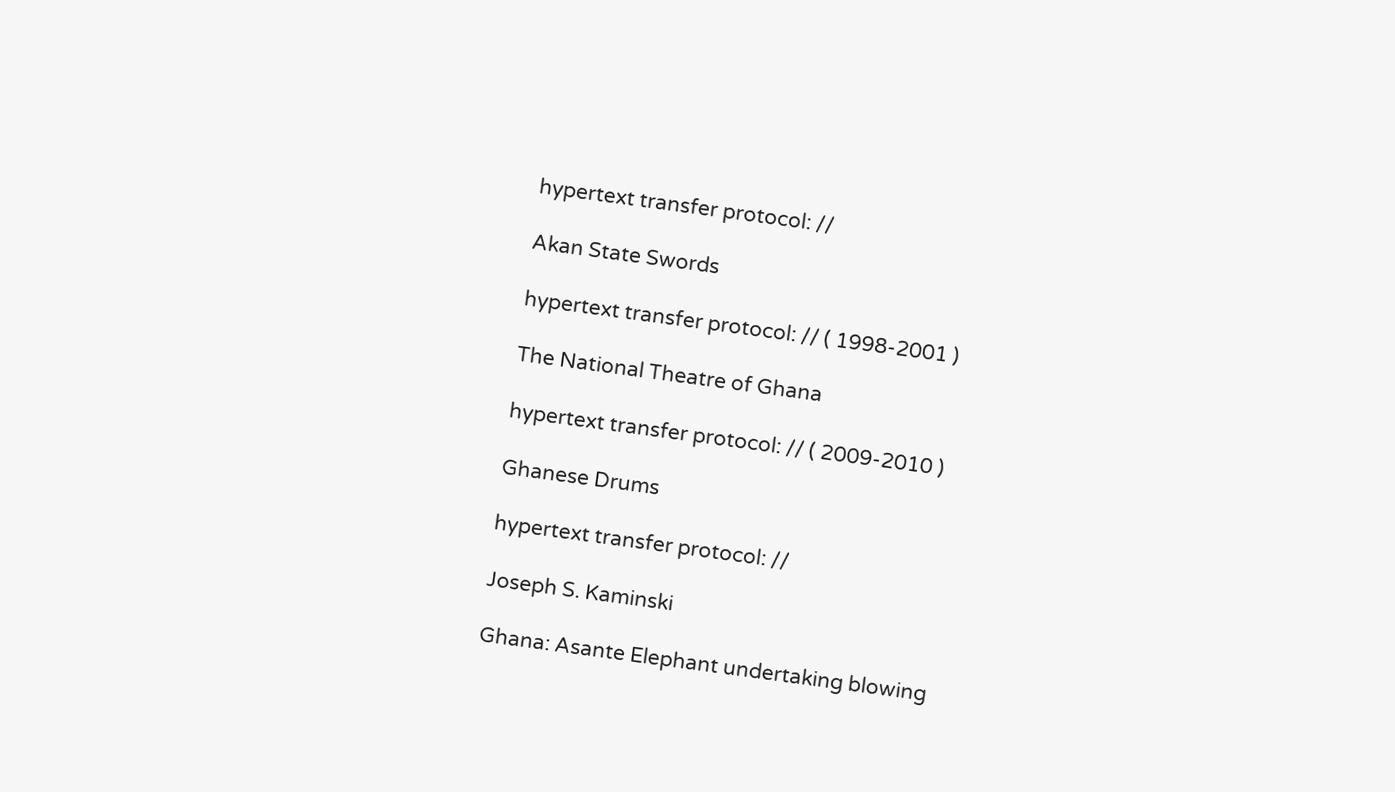hypertext transfer protocol: //

Akan State Swords

hypertext transfer protocol: // ( 1998-2001 )

The National Theatre of Ghana

hypertext transfer protocol: // ( 2009-2010 )

Ghanese Drums

hypertext transfer protocol: //

Joseph S. Kaminski

Ghana: Asante Elephant undertaking blowing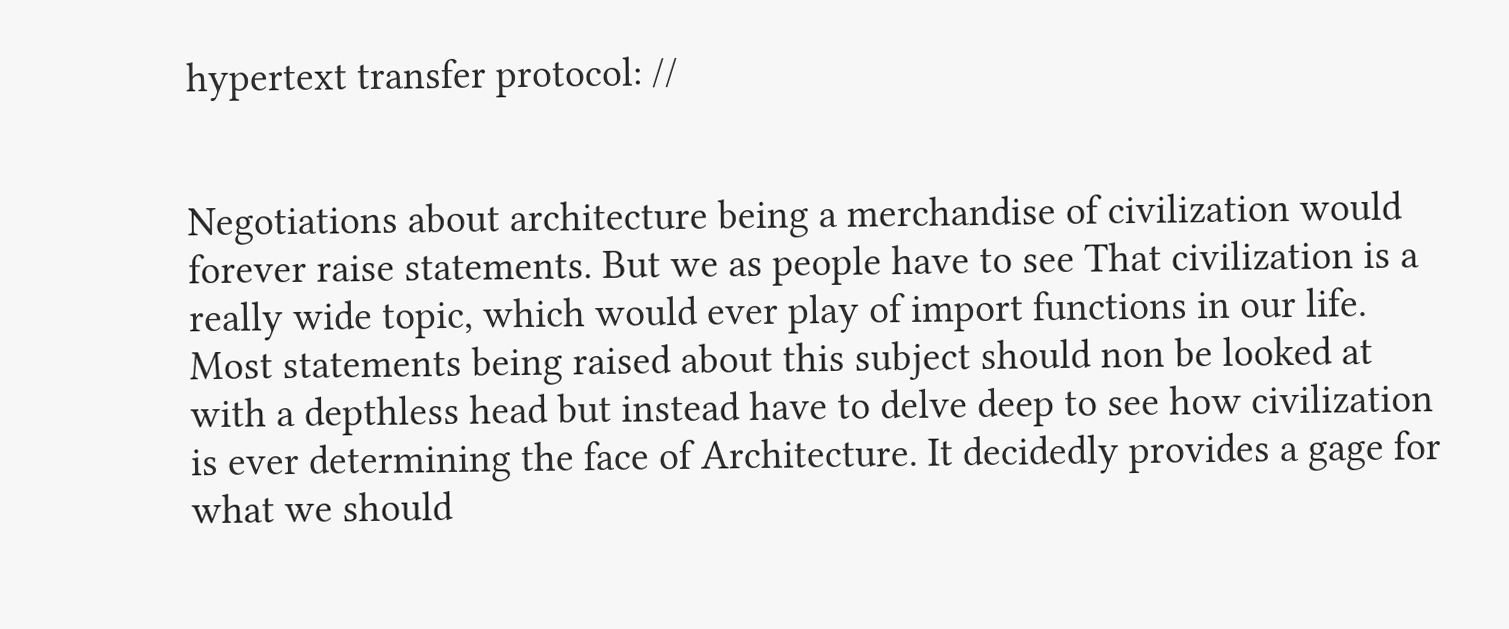hypertext transfer protocol: //


Negotiations about architecture being a merchandise of civilization would forever raise statements. But we as people have to see That civilization is a really wide topic, which would ever play of import functions in our life. Most statements being raised about this subject should non be looked at with a depthless head but instead have to delve deep to see how civilization is ever determining the face of Architecture. It decidedly provides a gage for what we should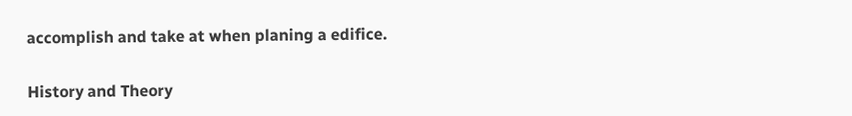accomplish and take at when planing a edifice.

History and Theory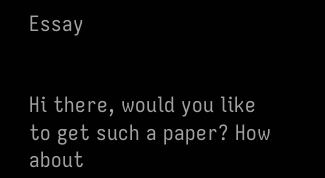Essay


Hi there, would you like to get such a paper? How about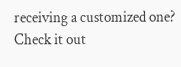receiving a customized one? Check it out